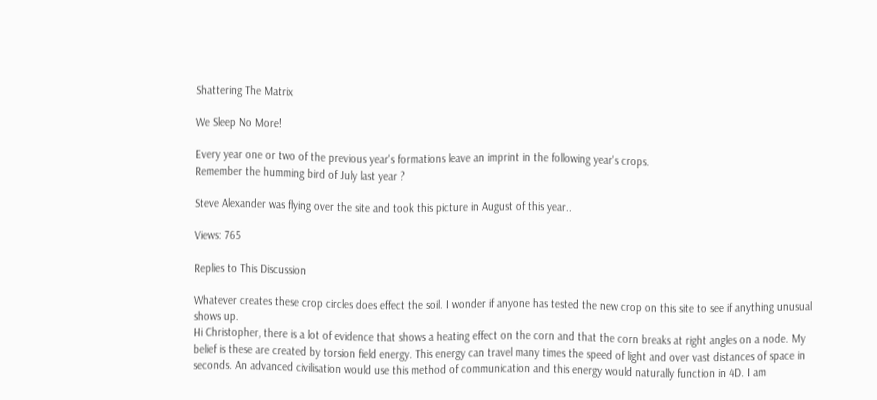Shattering The Matrix

We Sleep No More!

Every year one or two of the previous year's formations leave an imprint in the following year's crops.
Remember the humming bird of July last year ?

Steve Alexander was flying over the site and took this picture in August of this year..

Views: 765

Replies to This Discussion

Whatever creates these crop circles does effect the soil. I wonder if anyone has tested the new crop on this site to see if anything unusual shows up.
Hi Christopher, there is a lot of evidence that shows a heating effect on the corn and that the corn breaks at right angles on a node. My belief is these are created by torsion field energy. This energy can travel many times the speed of light and over vast distances of space in seconds. An advanced civilisation would use this method of communication and this energy would naturally function in 4D. I am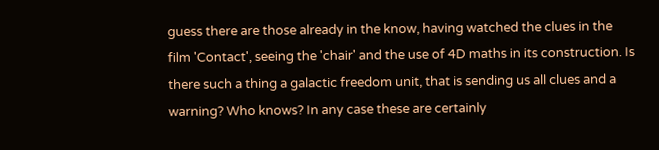guess there are those already in the know, having watched the clues in the film 'Contact', seeing the 'chair' and the use of 4D maths in its construction. Is there such a thing a galactic freedom unit, that is sending us all clues and a warning? Who knows? In any case these are certainly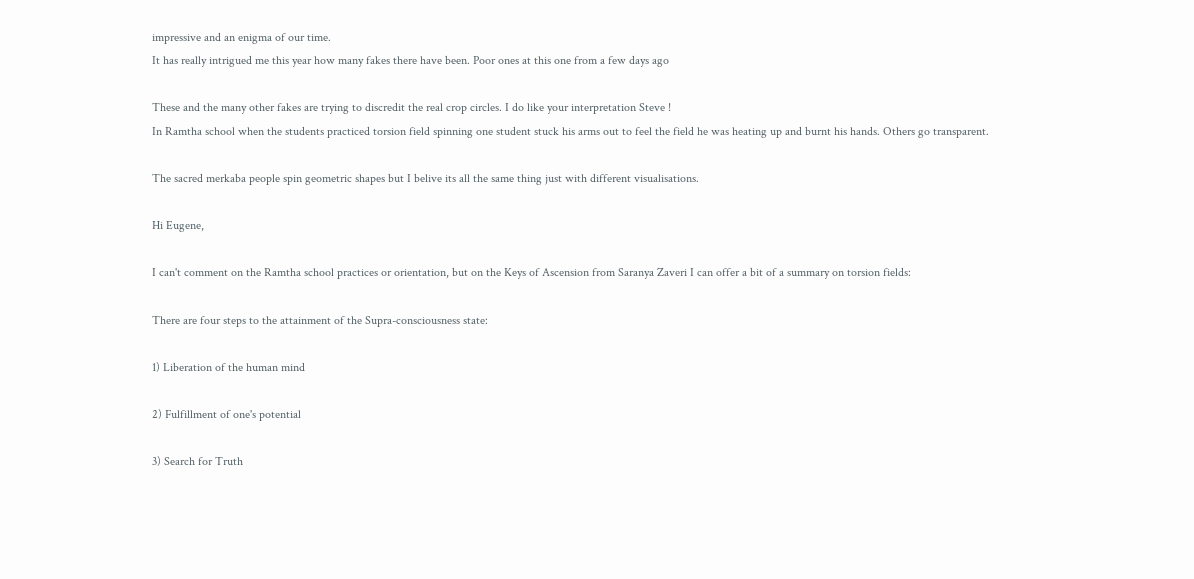impressive and an enigma of our time.
It has really intrigued me this year how many fakes there have been. Poor ones at this one from a few days ago

These and the many other fakes are trying to discredit the real crop circles. I do like your interpretation Steve !
In Ramtha school when the students practiced torsion field spinning one student stuck his arms out to feel the field he was heating up and burnt his hands. Others go transparent.

The sacred merkaba people spin geometric shapes but I belive its all the same thing just with different visualisations.

Hi Eugene,

I can't comment on the Ramtha school practices or orientation, but on the Keys of Ascension from Saranya Zaveri I can offer a bit of a summary on torsion fields:

There are four steps to the attainment of the Supra-consciousness state:

1) Liberation of the human mind

2) Fulfillment of one's potential

3) Search for Truth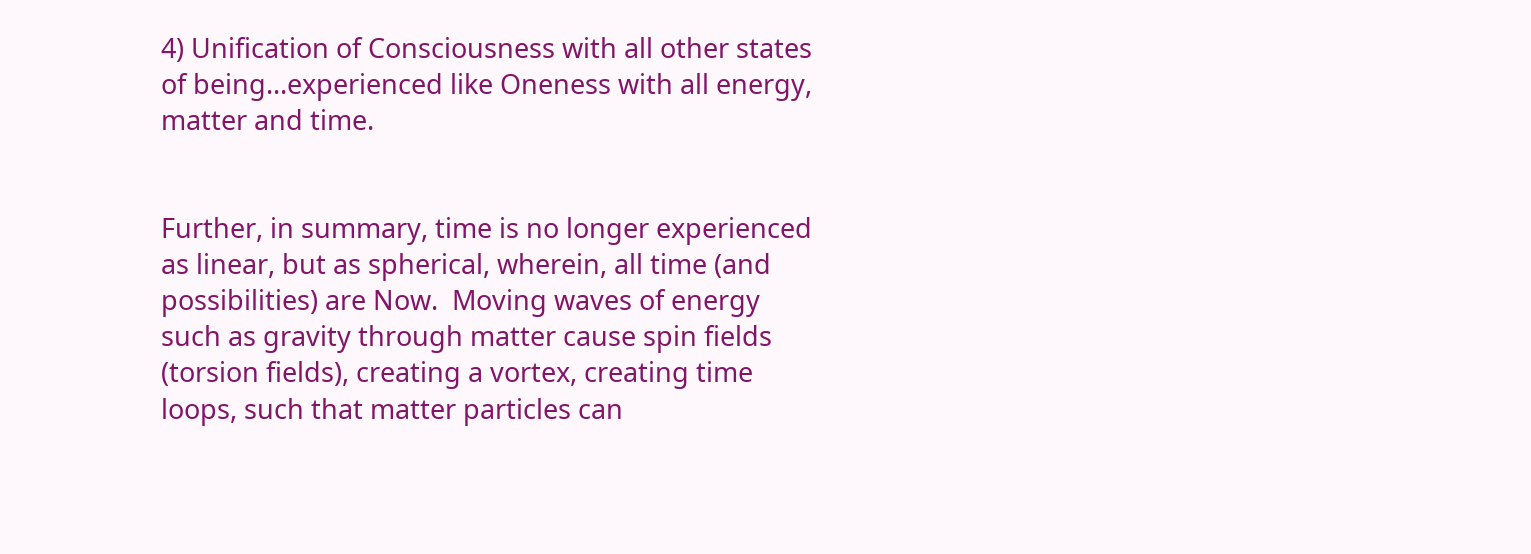4) Unification of Consciousness with all other states of being...experienced like Oneness with all energy, matter and time.


Further, in summary, time is no longer experienced as linear, but as spherical, wherein, all time (and possibilities) are Now.  Moving waves of energy such as gravity through matter cause spin fields (torsion fields), creating a vortex, creating time loops, such that matter particles can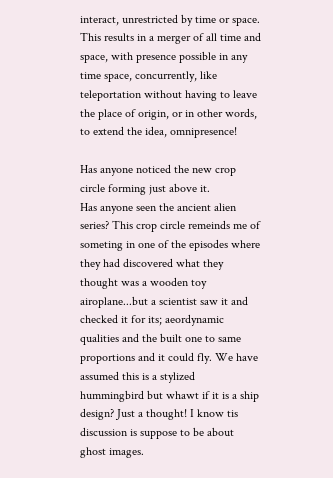interact, unrestricted by time or space.  This results in a merger of all time and space, with presence possible in any time space, concurrently, like teleportation without having to leave the place of origin, or in other words, to extend the idea, omnipresence!

Has anyone noticed the new crop circle forming just above it.
Has anyone seen the ancient alien series? This crop circle remeinds me of someting in one of the episodes where they had discovered what they thought was a wooden toy airoplane...but a scientist saw it and checked it for its; aeordynamic qualities and the built one to same proportions and it could fly. We have assumed this is a stylized hummingbird but whawt if it is a ship design? Just a thought! I know tis discussion is suppose to be about ghost images.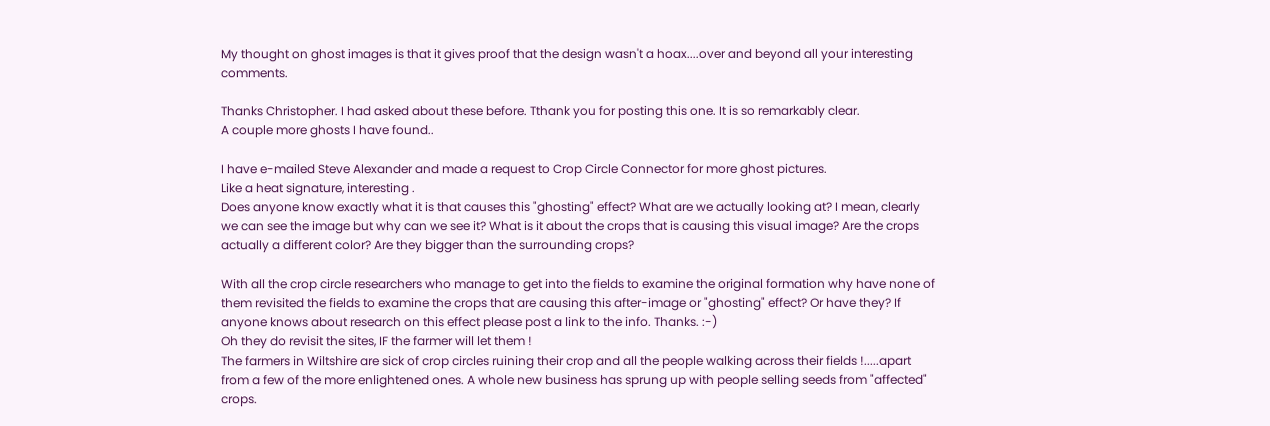My thought on ghost images is that it gives proof that the design wasn't a hoax....over and beyond all your interesting comments.

Thanks Christopher. I had asked about these before. Tthank you for posting this one. It is so remarkably clear.
A couple more ghosts I have found..

I have e-mailed Steve Alexander and made a request to Crop Circle Connector for more ghost pictures.
Like a heat signature, interesting .
Does anyone know exactly what it is that causes this "ghosting" effect? What are we actually looking at? I mean, clearly we can see the image but why can we see it? What is it about the crops that is causing this visual image? Are the crops actually a different color? Are they bigger than the surrounding crops?

With all the crop circle researchers who manage to get into the fields to examine the original formation why have none of them revisited the fields to examine the crops that are causing this after-image or "ghosting" effect? Or have they? If anyone knows about research on this effect please post a link to the info. Thanks. :-)
Oh they do revisit the sites, IF the farmer will let them !
The farmers in Wiltshire are sick of crop circles ruining their crop and all the people walking across their fields !.....apart from a few of the more enlightened ones. A whole new business has sprung up with people selling seeds from "affected" crops.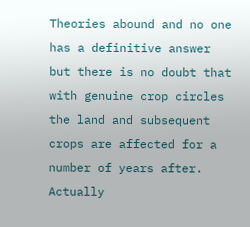Theories abound and no one has a definitive answer but there is no doubt that with genuine crop circles the land and subsequent crops are affected for a number of years after.
Actually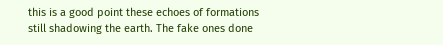this is a good point these echoes of formations still shadowing the earth. The fake ones done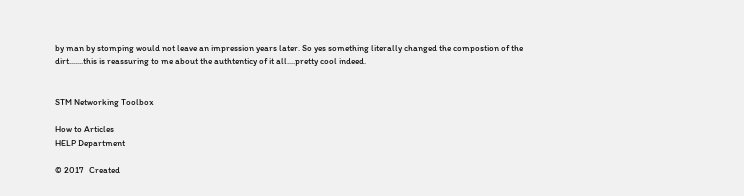by man by stomping would not leave an impression years later. So yes something literally changed the compostion of the dirt.......this is reassuring to me about the authtenticy of it all....pretty cool indeed.


STM Networking Toolbox

How to Articles
HELP Department

© 2017   Created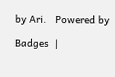by Ari.   Powered by

Badges  |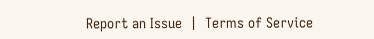Report an Issue  |  Terms of Service